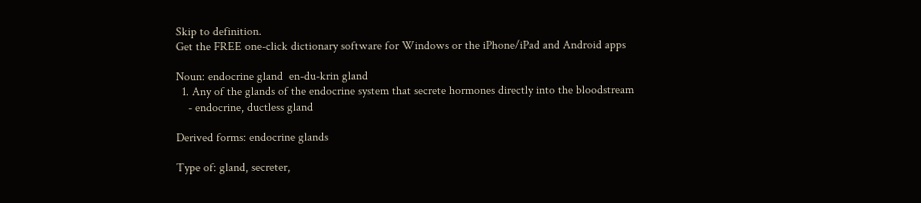Skip to definition.
Get the FREE one-click dictionary software for Windows or the iPhone/iPad and Android apps

Noun: endocrine gland  en-du-krin gland
  1. Any of the glands of the endocrine system that secrete hormones directly into the bloodstream
    - endocrine, ductless gland

Derived forms: endocrine glands

Type of: gland, secreter,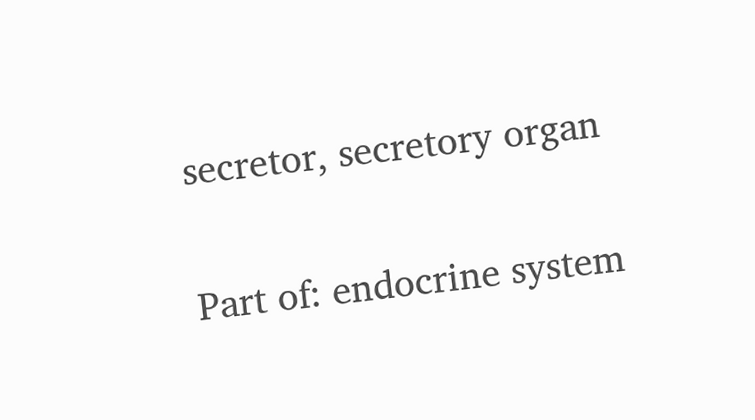secretor, secretory organ

Part of: endocrine system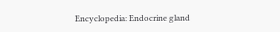Encyclopedia: Endocrine gland